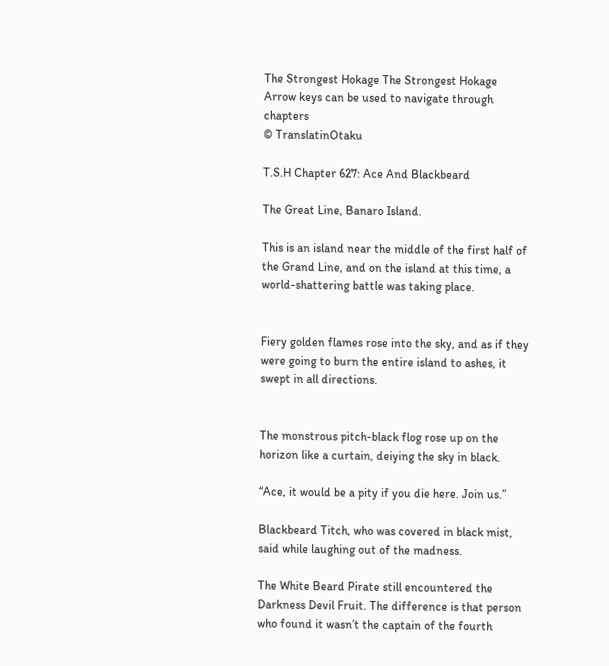The Strongest Hokage The Strongest Hokage
Arrow keys can be used to navigate through chapters
© TranslatinOtaku

T.S.H Chapter 627: Ace And Blackbeard

The Great Line, Banaro Island.

This is an island near the middle of the first half of the Grand Line, and on the island at this time, a world-shattering battle was taking place.


Fiery golden flames rose into the sky, and as if they were going to burn the entire island to ashes, it swept in all directions.


The monstrous pitch-black flog rose up on the horizon like a curtain, deiying the sky in black.

“Ace, it would be a pity if you die here. Join us.”

Blackbeard Titch, who was covered in black mist, said while laughing out of the madness.

The White Beard Pirate still encountered the Darkness Devil Fruit. The difference is that person who found it wasn’t the captain of the fourth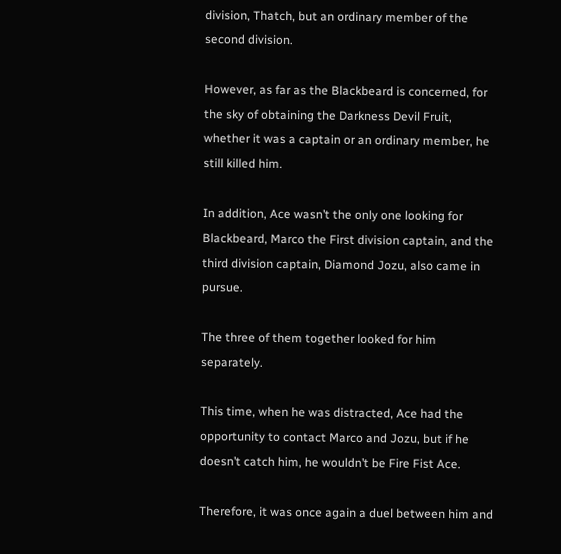division, Thatch, but an ordinary member of the second division.

However, as far as the Blackbeard is concerned, for the sky of obtaining the Darkness Devil Fruit, whether it was a captain or an ordinary member, he still killed him.

In addition, Ace wasn’t the only one looking for Blackbeard, Marco the First division captain, and the third division captain, Diamond Jozu, also came in pursue.

The three of them together looked for him separately.

This time, when he was distracted, Ace had the opportunity to contact Marco and Jozu, but if he doesn’t catch him, he wouldn’t be Fire Fist Ace.

Therefore, it was once again a duel between him and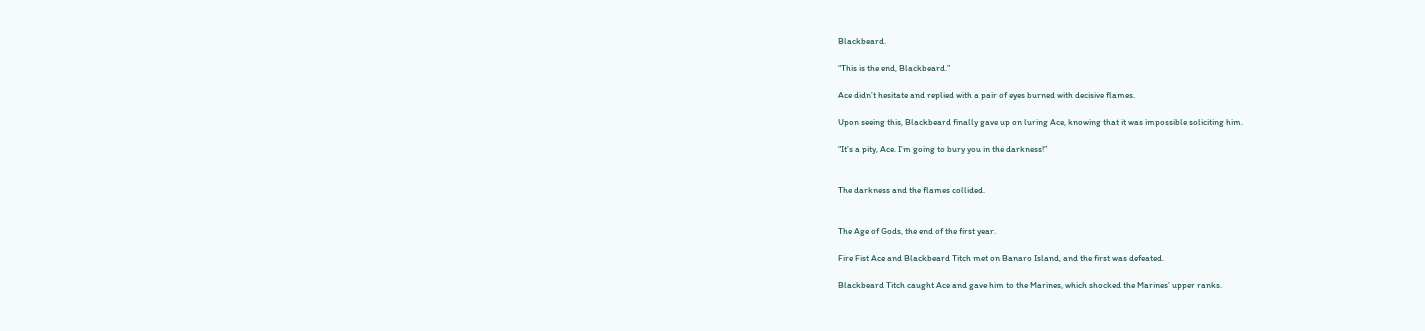Blackbeard.

“This is the end, Blackbeard.”

Ace didn’t hesitate and replied with a pair of eyes burned with decisive flames.

Upon seeing this, Blackbeard finally gave up on luring Ace, knowing that it was impossible soliciting him.

“It’s a pity, Ace. I’m going to bury you in the darkness!”


The darkness and the flames collided.


The Age of Gods, the end of the first year.

Fire Fist Ace and Blackbeard Titch met on Banaro Island, and the first was defeated.

Blackbeard Titch caught Ace and gave him to the Marines, which shocked the Marines’ upper ranks.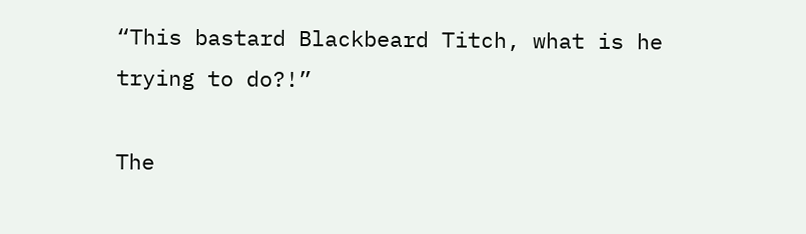“This bastard Blackbeard Titch, what is he trying to do?!”

The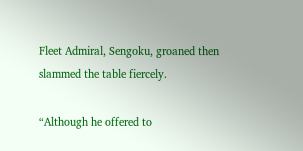Fleet Admiral, Sengoku, groaned then slammed the table fiercely.

“Although he offered to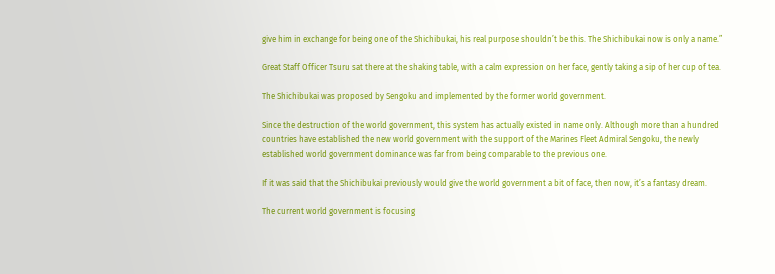give him in exchange for being one of the Shichibukai, his real purpose shouldn’t be this. The Shichibukai now is only a name.”

Great Staff Officer Tsuru sat there at the shaking table, with a calm expression on her face, gently taking a sip of her cup of tea.

The Shichibukai was proposed by Sengoku and implemented by the former world government.

Since the destruction of the world government, this system has actually existed in name only. Although more than a hundred countries have established the new world government with the support of the Marines Fleet Admiral Sengoku, the newly established world government dominance was far from being comparable to the previous one.

If it was said that the Shichibukai previously would give the world government a bit of face, then now, it’s a fantasy dream.

The current world government is focusing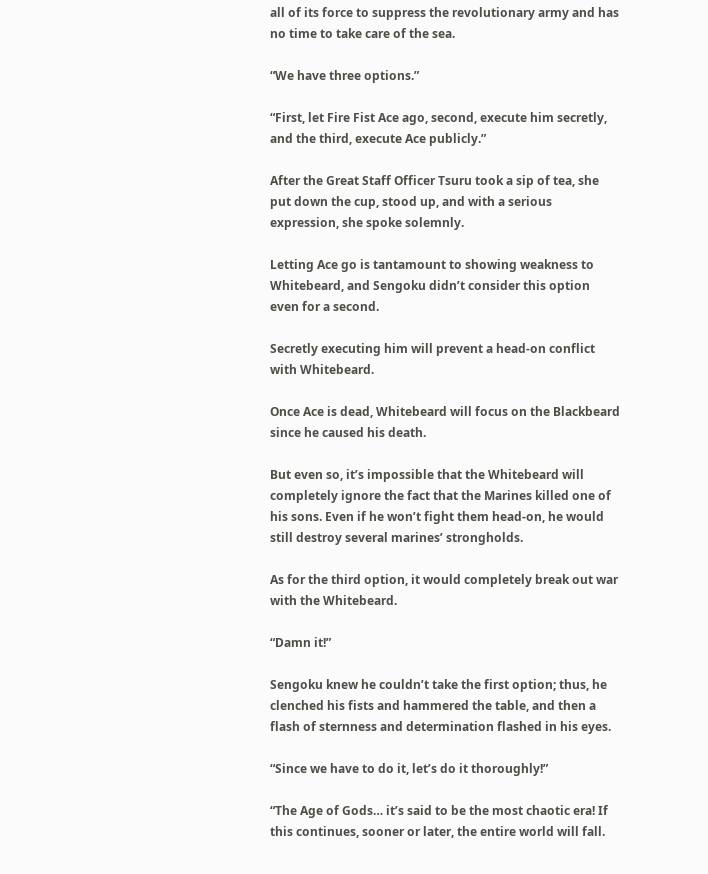all of its force to suppress the revolutionary army and has no time to take care of the sea.

“We have three options.”

“First, let Fire Fist Ace ago, second, execute him secretly, and the third, execute Ace publicly.”

After the Great Staff Officer Tsuru took a sip of tea, she put down the cup, stood up, and with a serious expression, she spoke solemnly.

Letting Ace go is tantamount to showing weakness to Whitebeard, and Sengoku didn’t consider this option even for a second.

Secretly executing him will prevent a head-on conflict with Whitebeard.

Once Ace is dead, Whitebeard will focus on the Blackbeard since he caused his death.

But even so, it’s impossible that the Whitebeard will completely ignore the fact that the Marines killed one of his sons. Even if he won’t fight them head-on, he would still destroy several marines’ strongholds.

As for the third option, it would completely break out war with the Whitebeard.

“Damn it!”

Sengoku knew he couldn’t take the first option; thus, he clenched his fists and hammered the table, and then a flash of sternness and determination flashed in his eyes.

“Since we have to do it, let’s do it thoroughly!”

“The Age of Gods… it’s said to be the most chaotic era! If this continues, sooner or later, the entire world will fall.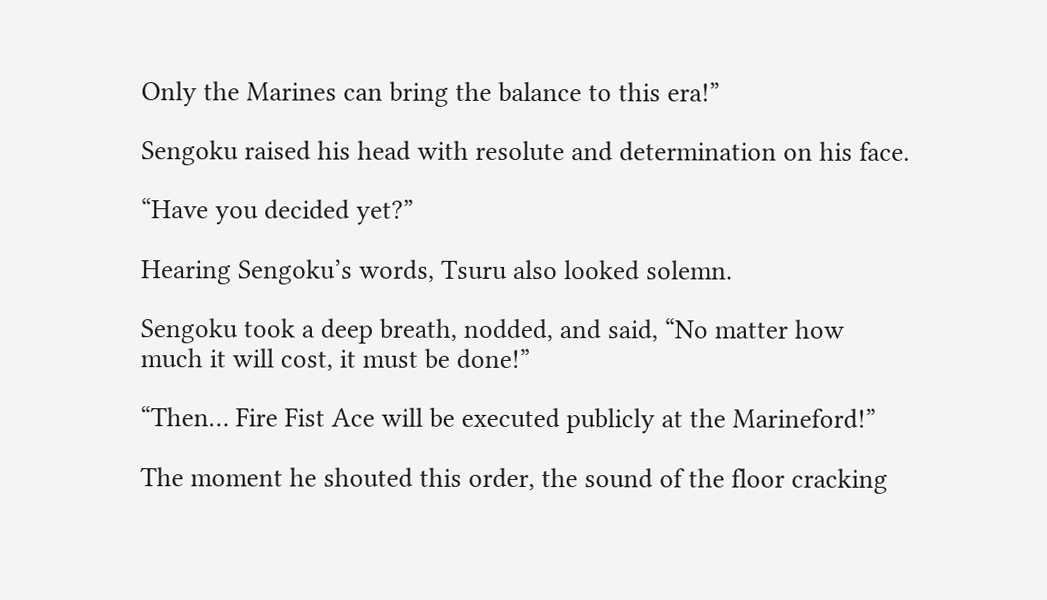Only the Marines can bring the balance to this era!”

Sengoku raised his head with resolute and determination on his face.

“Have you decided yet?”

Hearing Sengoku’s words, Tsuru also looked solemn.

Sengoku took a deep breath, nodded, and said, “No matter how much it will cost, it must be done!”

“Then… Fire Fist Ace will be executed publicly at the Marineford!”

The moment he shouted this order, the sound of the floor cracking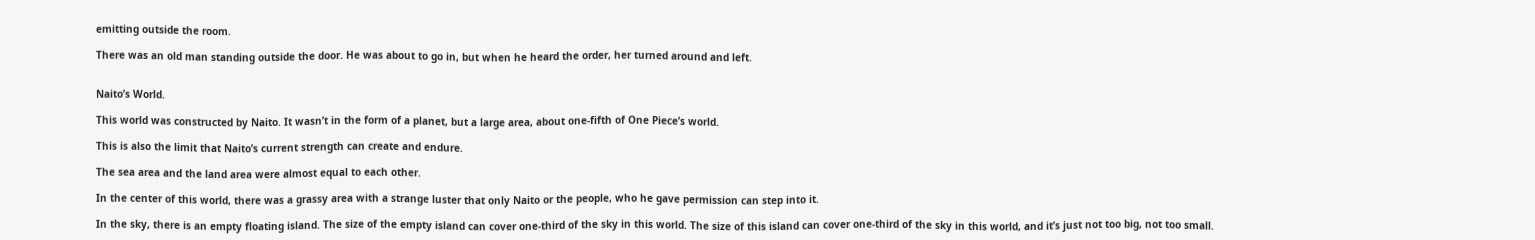emitting outside the room.

There was an old man standing outside the door. He was about to go in, but when he heard the order, her turned around and left.


Naito’s World.

This world was constructed by Naito. It wasn’t in the form of a planet, but a large area, about one-fifth of One Piece’s world.

This is also the limit that Naito’s current strength can create and endure.

The sea area and the land area were almost equal to each other.

In the center of this world, there was a grassy area with a strange luster that only Naito or the people, who he gave permission can step into it.

In the sky, there is an empty floating island. The size of the empty island can cover one-third of the sky in this world. The size of this island can cover one-third of the sky in this world, and it’s just not too big, not too small.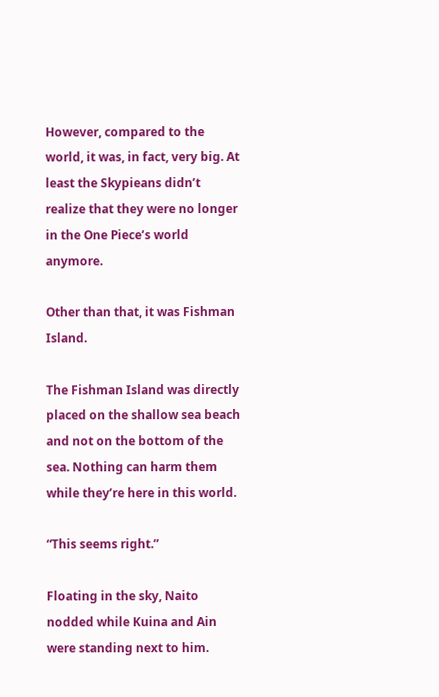However, compared to the world, it was, in fact, very big. At least the Skypieans didn’t realize that they were no longer in the One Piece’s world anymore.

Other than that, it was Fishman Island.

The Fishman Island was directly placed on the shallow sea beach and not on the bottom of the sea. Nothing can harm them while they’re here in this world.

“This seems right.”

Floating in the sky, Naito nodded while Kuina and Ain were standing next to him.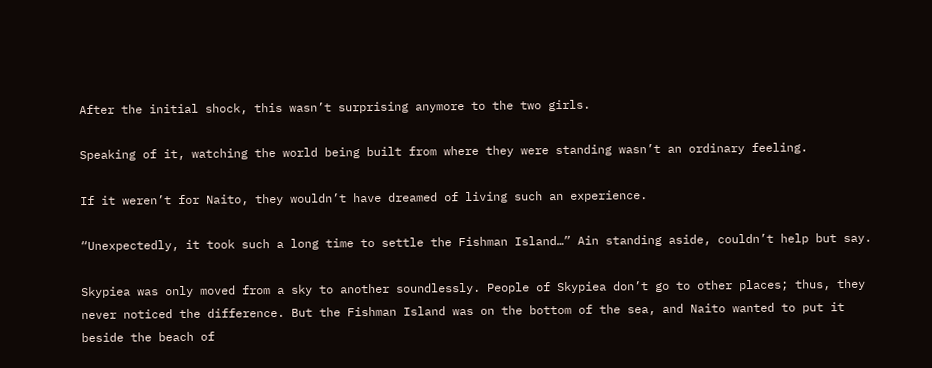After the initial shock, this wasn’t surprising anymore to the two girls.

Speaking of it, watching the world being built from where they were standing wasn’t an ordinary feeling.

If it weren’t for Naito, they wouldn’t have dreamed of living such an experience.

“Unexpectedly, it took such a long time to settle the Fishman Island…” Ain standing aside, couldn’t help but say.

Skypiea was only moved from a sky to another soundlessly. People of Skypiea don’t go to other places; thus, they never noticed the difference. But the Fishman Island was on the bottom of the sea, and Naito wanted to put it beside the beach of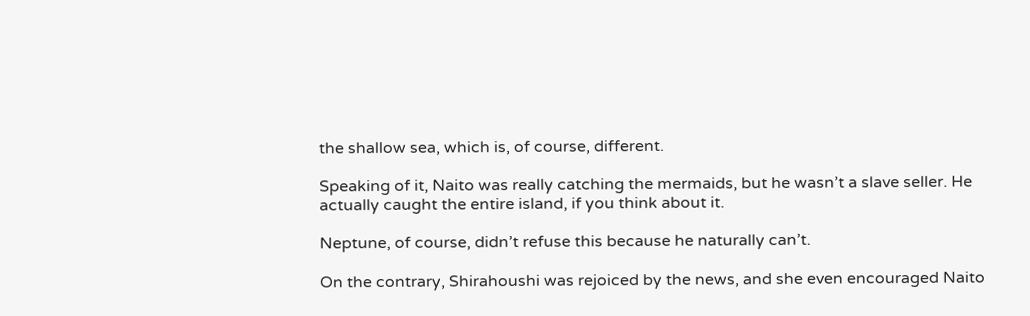the shallow sea, which is, of course, different.

Speaking of it, Naito was really catching the mermaids, but he wasn’t a slave seller. He actually caught the entire island, if you think about it.

Neptune, of course, didn’t refuse this because he naturally can’t.

On the contrary, Shirahoushi was rejoiced by the news, and she even encouraged Naito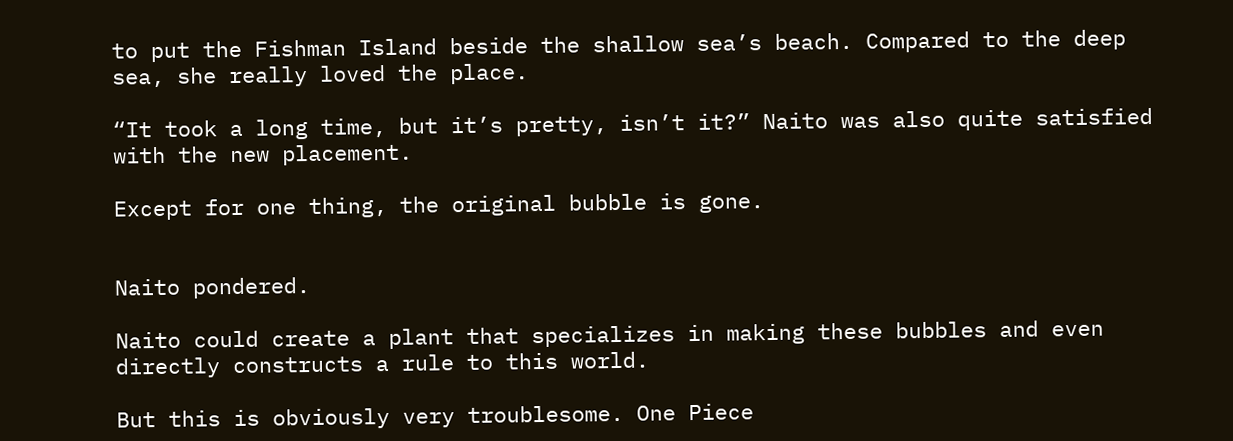to put the Fishman Island beside the shallow sea’s beach. Compared to the deep sea, she really loved the place.

“It took a long time, but it’s pretty, isn’t it?” Naito was also quite satisfied with the new placement.

Except for one thing, the original bubble is gone.


Naito pondered.

Naito could create a plant that specializes in making these bubbles and even directly constructs a rule to this world.

But this is obviously very troublesome. One Piece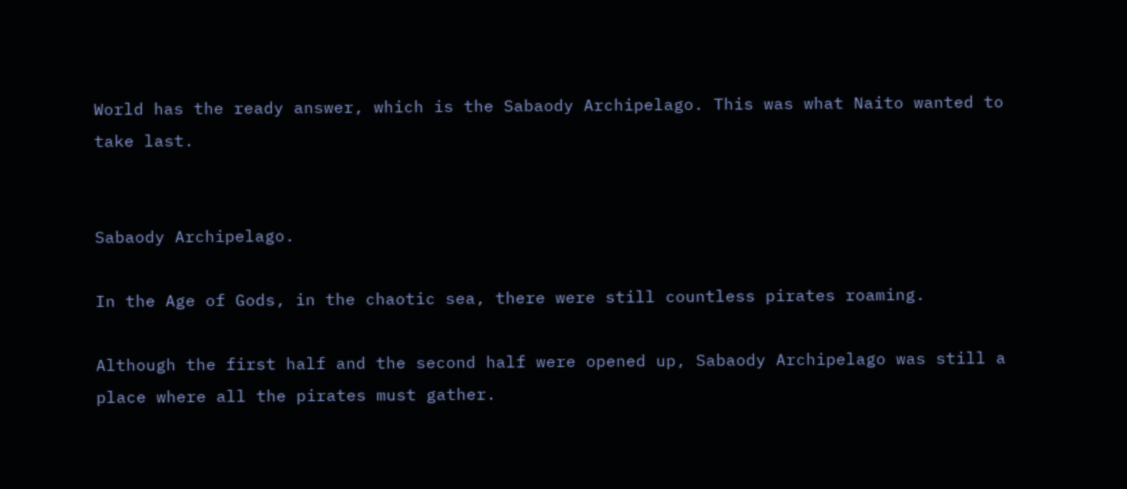World has the ready answer, which is the Sabaody Archipelago. This was what Naito wanted to take last.


Sabaody Archipelago.

In the Age of Gods, in the chaotic sea, there were still countless pirates roaming.

Although the first half and the second half were opened up, Sabaody Archipelago was still a place where all the pirates must gather.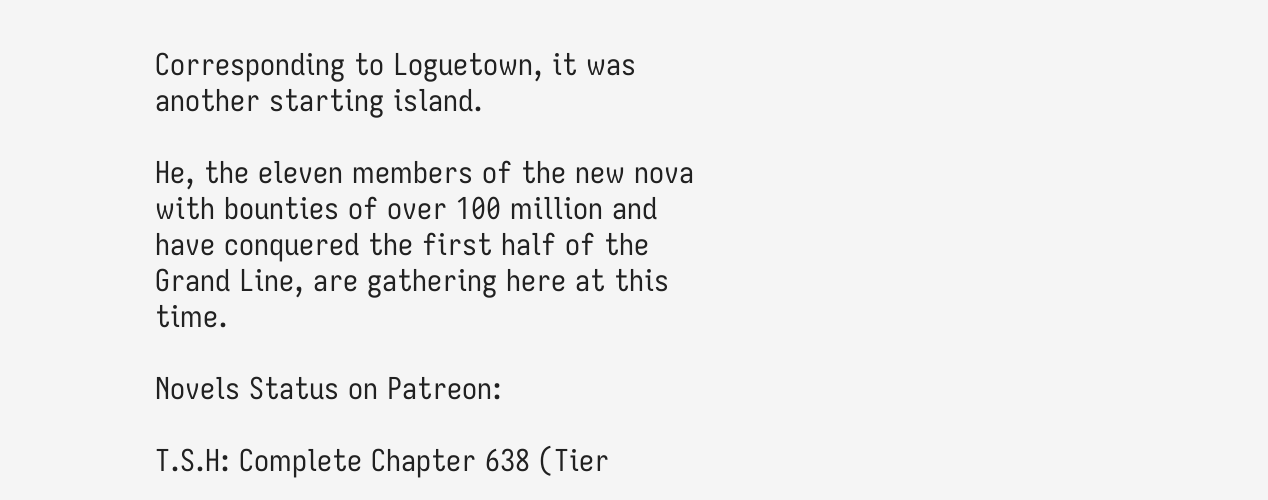Corresponding to Loguetown, it was another starting island.

He, the eleven members of the new nova with bounties of over 100 million and have conquered the first half of the Grand Line, are gathering here at this time.

Novels Status on Patreon:

T.S.H: Complete Chapter 638 (Tier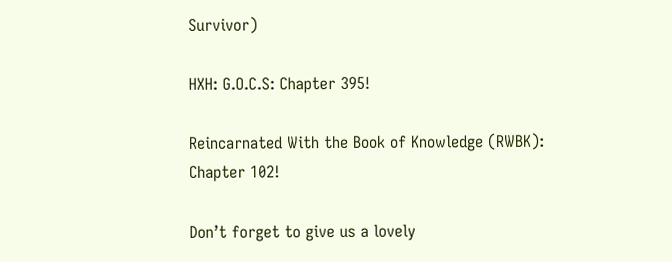Survivor)

HXH: G.O.C.S: Chapter 395!

Reincarnated With the Book of Knowledge (RWBK): Chapter 102!

Don’t forget to give us a lovely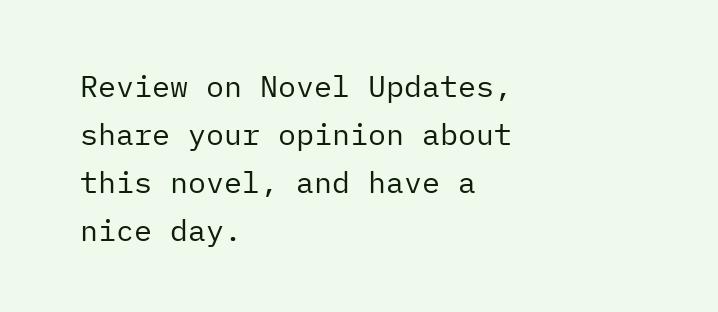Review on Novel Updates, share your opinion about this novel, and have a nice day.